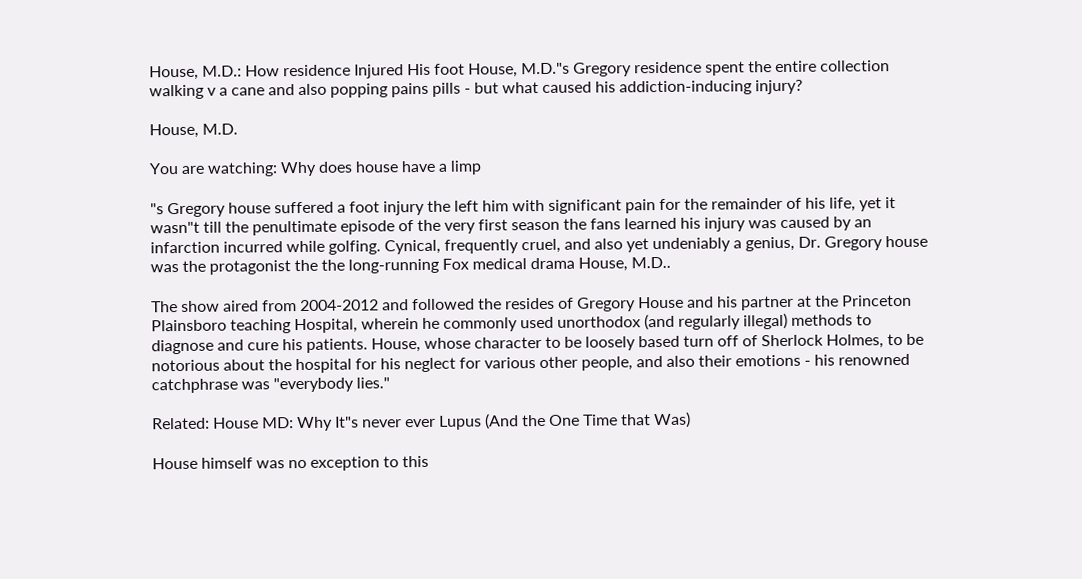House, M.D.: How residence Injured His foot House, M.D."s Gregory residence spent the entire collection walking v a cane and also popping pains pills - but what caused his addiction-inducing injury?

House, M.D.

You are watching: Why does house have a limp

"s Gregory house suffered a foot injury the left him with significant pain for the remainder of his life, yet it wasn"t till the penultimate episode of the very first season the fans learned his injury was caused by an infarction incurred while golfing. Cynical, frequently cruel, and also yet undeniably a genius, Dr. Gregory house was the protagonist the the long-running Fox medical drama House, M.D..

The show aired from 2004-2012 and followed the resides of Gregory House and his partner at the Princeton Plainsboro teaching Hospital, wherein he commonly used unorthodox (and regularly illegal) methods to diagnose and cure his patients. House, whose character to be loosely based turn off of Sherlock Holmes, to be notorious about the hospital for his neglect for various other people, and also their emotions - his renowned catchphrase was "everybody lies."

Related: House MD: Why It"s never ever Lupus (And the One Time that Was)

House himself was no exception to this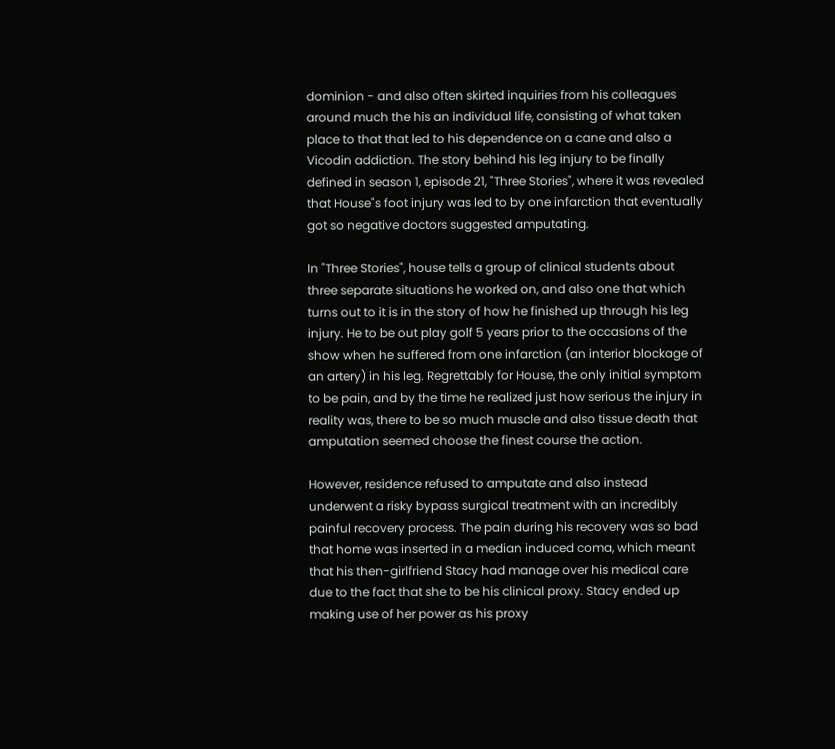dominion - and also often skirted inquiries from his colleagues around much the his an individual life, consisting of what taken place to that that led to his dependence on a cane and also a Vicodin addiction. The story behind his leg injury to be finally defined in season 1, episode 21, "Three Stories", where it was revealed that House"s foot injury was led to by one infarction that eventually got so negative doctors suggested amputating.

In "Three Stories", house tells a group of clinical students about three separate situations he worked on, and also one that which turns out to it is in the story of how he finished up through his leg injury. He to be out play golf 5 years prior to the occasions of the show when he suffered from one infarction (an interior blockage of an artery) in his leg. Regrettably for House, the only initial symptom to be pain, and by the time he realized just how serious the injury in reality was, there to be so much muscle and also tissue death that amputation seemed choose the finest course the action.

However, residence refused to amputate and also instead underwent a risky bypass surgical treatment with an incredibly painful recovery process. The pain during his recovery was so bad that home was inserted in a median induced coma, which meant that his then-girlfriend Stacy had manage over his medical care due to the fact that she to be his clinical proxy. Stacy ended up making use of her power as his proxy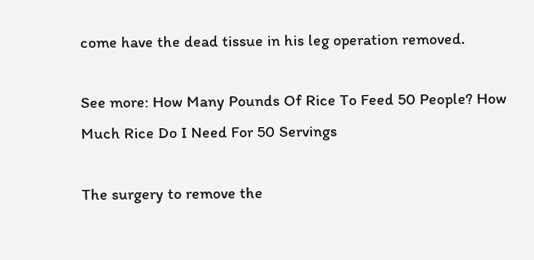come have the dead tissue in his leg operation removed.

See more: How Many Pounds Of Rice To Feed 50 People? How Much Rice Do I Need For 50 Servings

The surgery to remove the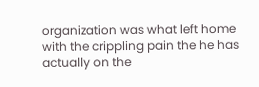organization was what left home with the crippling pain the he has actually on the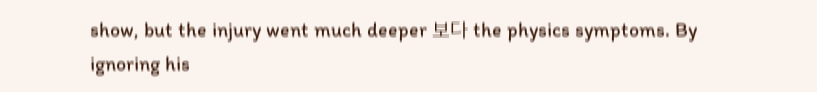show, but the injury went much deeper 보다 the physics symptoms. By ignoring his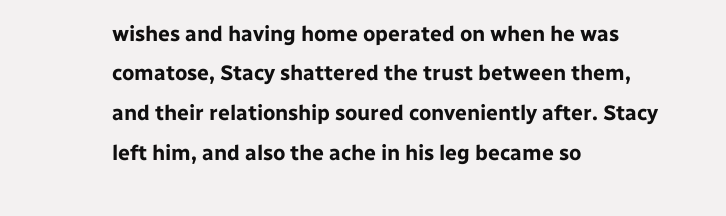wishes and having home operated on when he was comatose, Stacy shattered the trust between them, and their relationship soured conveniently after. Stacy left him, and also the ache in his leg became so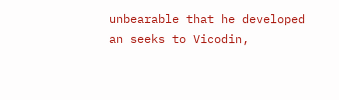unbearable that he developed an seeks to Vicodin,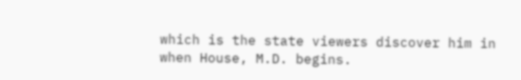which is the state viewers discover him in when House, M.D. begins.